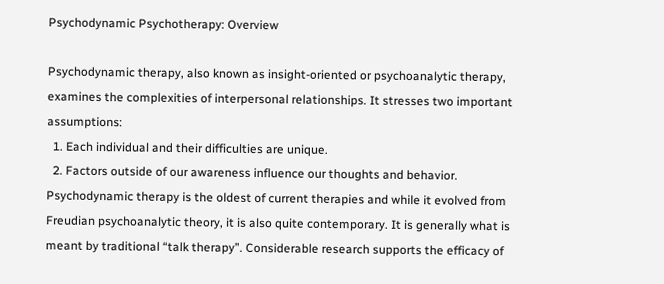Psychodynamic Psychotherapy: Overview

Psychodynamic therapy, also known as insight-oriented or psychoanalytic therapy, examines the complexities of interpersonal relationships. It stresses two important assumptions:
  1. Each individual and their difficulties are unique.
  2. Factors outside of our awareness influence our thoughts and behavior.
Psychodynamic therapy is the oldest of current therapies and while it evolved from Freudian psychoanalytic theory, it is also quite contemporary. It is generally what is meant by traditional “talk therapy”. Considerable research supports the efficacy of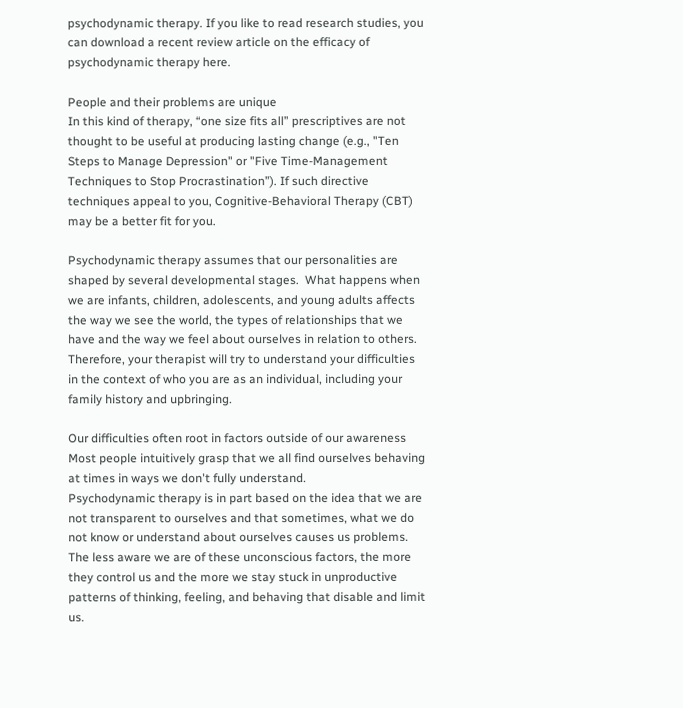psychodynamic therapy. If you like to read research studies, you can download a recent review article on the efficacy of psychodynamic therapy here.

People and their problems are unique
In this kind of therapy, “one size fits all” prescriptives are not thought to be useful at producing lasting change (e.g., "Ten Steps to Manage Depression" or "Five Time-Management Techniques to Stop Procrastination”). If such directive techniques appeal to you, Cognitive-Behavioral Therapy (CBT) may be a better fit for you.

Psychodynamic therapy assumes that our personalities are shaped by several developmental stages.  What happens when we are infants, children, adolescents, and young adults affects the way we see the world, the types of relationships that we have and the way we feel about ourselves in relation to others. Therefore, your therapist will try to understand your difficulties in the context of who you are as an individual, including your family history and upbringing.

Our difficulties often root in factors outside of our awareness
Most people intuitively grasp that we all find ourselves behaving at times in ways we don't fully understand.
Psychodynamic therapy is in part based on the idea that we are not transparent to ourselves and that sometimes, what we do not know or understand about ourselves causes us problems. The less aware we are of these unconscious factors, the more they control us and the more we stay stuck in unproductive patterns of thinking, feeling, and behaving that disable and limit us.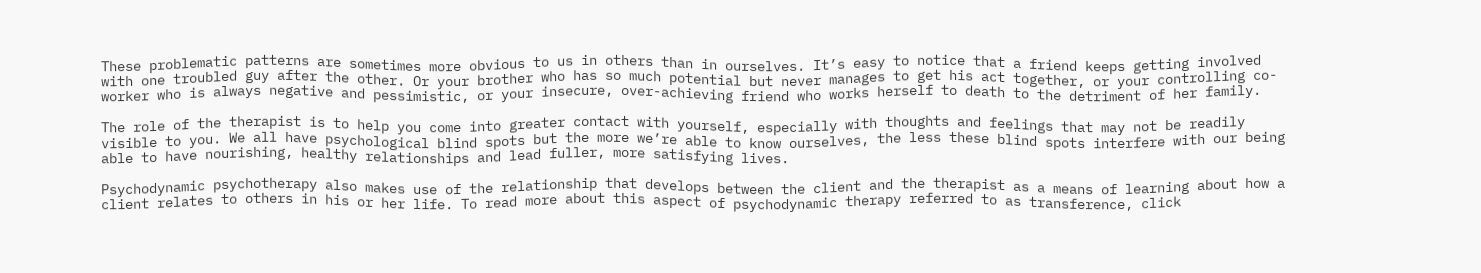These problematic patterns are sometimes more obvious to us in others than in ourselves. It’s easy to notice that a friend keeps getting involved with one troubled guy after the other. Or your brother who has so much potential but never manages to get his act together, or your controlling co-worker who is always negative and pessimistic, or your insecure, over-achieving friend who works herself to death to the detriment of her family.

The role of the therapist is to help you come into greater contact with yourself, especially with thoughts and feelings that may not be readily visible to you. We all have psychological blind spots but the more we’re able to know ourselves, the less these blind spots interfere with our being able to have nourishing, healthy relationships and lead fuller, more satisfying lives.

Psychodynamic psychotherapy also makes use of the relationship that develops between the client and the therapist as a means of learning about how a client relates to others in his or her life. To read more about this aspect of psychodynamic therapy referred to as transference, click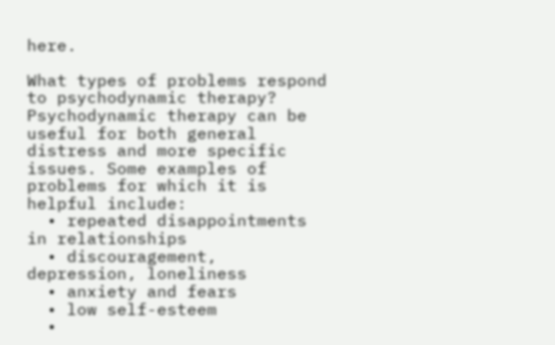here.

What types of problems respond to psychodynamic therapy?
Psychodynamic therapy can be useful for both general distress and more specific issues. Some examples of problems for which it is helpful include:
  • repeated disappointments in relationships
  • discouragement, depression, loneliness
  • anxiety and fears
  • low self-esteem
  •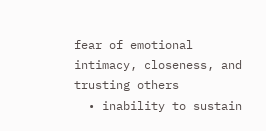fear of emotional intimacy, closeness, and trusting others
  • inability to sustain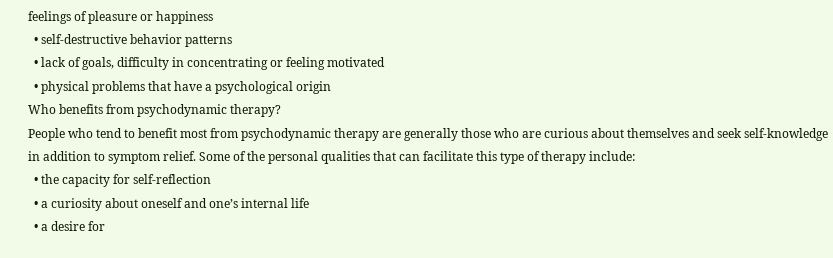feelings of pleasure or happiness
  • self-destructive behavior patterns
  • lack of goals, difficulty in concentrating or feeling motivated
  • physical problems that have a psychological origin
Who benefits from psychodynamic therapy?
People who tend to benefit most from psychodynamic therapy are generally those who are curious about themselves and seek self-knowledge in addition to symptom relief. Some of the personal qualities that can facilitate this type of therapy include:
  • the capacity for self-reflection
  • a curiosity about oneself and one’s internal life
  • a desire for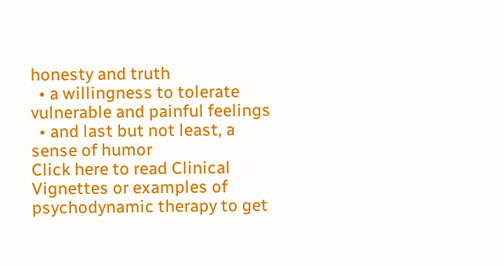honesty and truth
  • a willingness to tolerate vulnerable and painful feelings
  • and last but not least, a sense of humor
Click here to read Clinical Vignettes or examples of psychodynamic therapy to get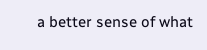a better sense of what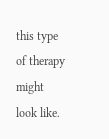this type of therapy might look like.